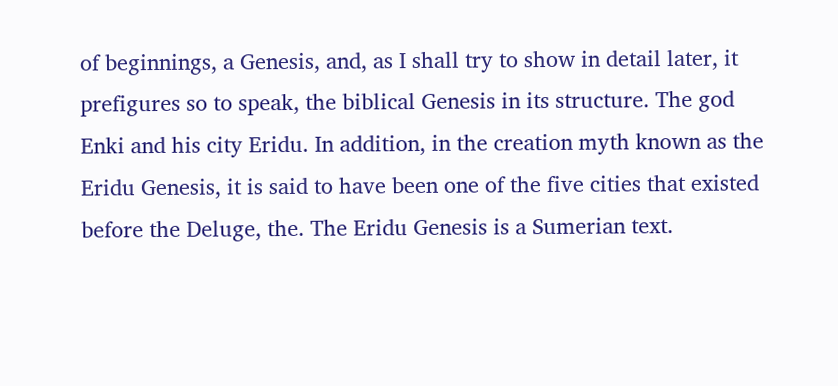of beginnings, a Genesis, and, as I shall try to show in detail later, it prefigures so to speak, the biblical Genesis in its structure. The god Enki and his city Eridu. In addition, in the creation myth known as the Eridu Genesis, it is said to have been one of the five cities that existed before the Deluge, the. The Eridu Genesis is a Sumerian text.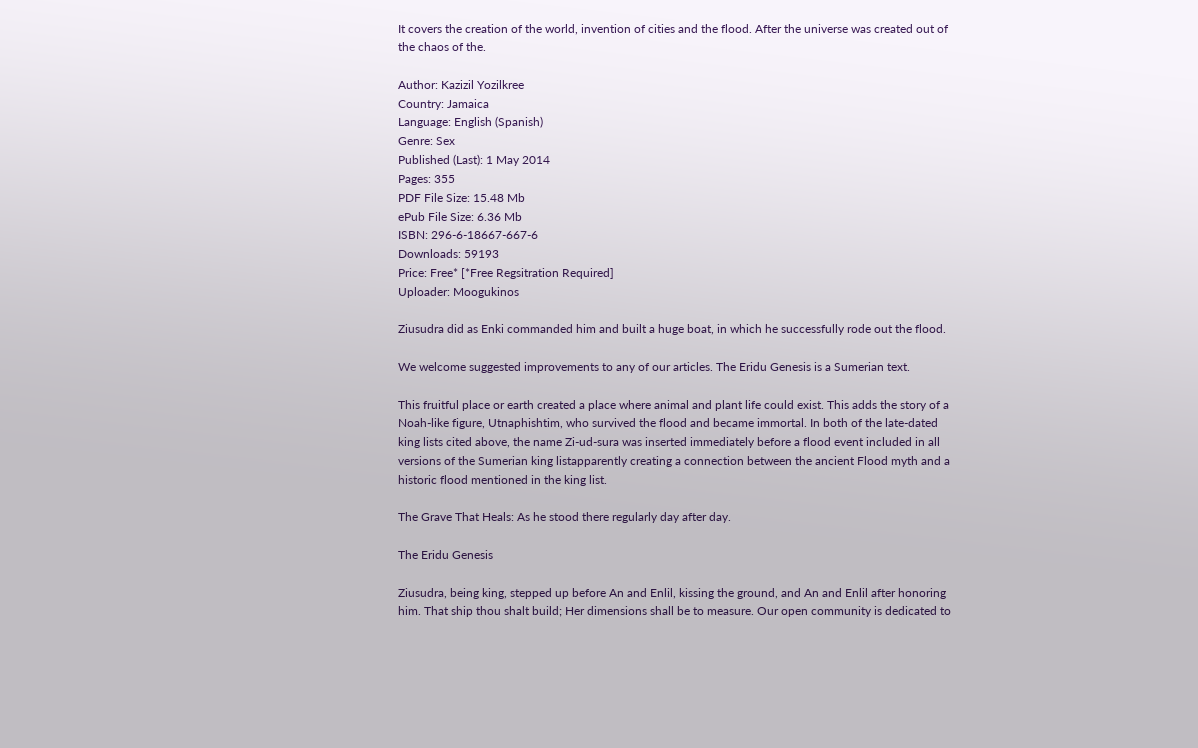It covers the creation of the world, invention of cities and the flood. After the universe was created out of the chaos of the.

Author: Kazizil Yozilkree
Country: Jamaica
Language: English (Spanish)
Genre: Sex
Published (Last): 1 May 2014
Pages: 355
PDF File Size: 15.48 Mb
ePub File Size: 6.36 Mb
ISBN: 296-6-18667-667-6
Downloads: 59193
Price: Free* [*Free Regsitration Required]
Uploader: Moogukinos

Ziusudra did as Enki commanded him and built a huge boat, in which he successfully rode out the flood.

We welcome suggested improvements to any of our articles. The Eridu Genesis is a Sumerian text.

This fruitful place or earth created a place where animal and plant life could exist. This adds the story of a Noah-like figure, Utnaphishtim, who survived the flood and became immortal. In both of the late-dated king lists cited above, the name Zi-ud-sura was inserted immediately before a flood event included in all versions of the Sumerian king listapparently creating a connection between the ancient Flood myth and a historic flood mentioned in the king list.

The Grave That Heals: As he stood there regularly day after day.

The Eridu Genesis

Ziusudra, being king, stepped up before An and Enlil, kissing the ground, and An and Enlil after honoring him. That ship thou shalt build; Her dimensions shall be to measure. Our open community is dedicated to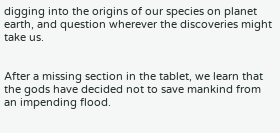digging into the origins of our species on planet earth, and question wherever the discoveries might take us.


After a missing section in the tablet, we learn that the gods have decided not to save mankind from an impending flood.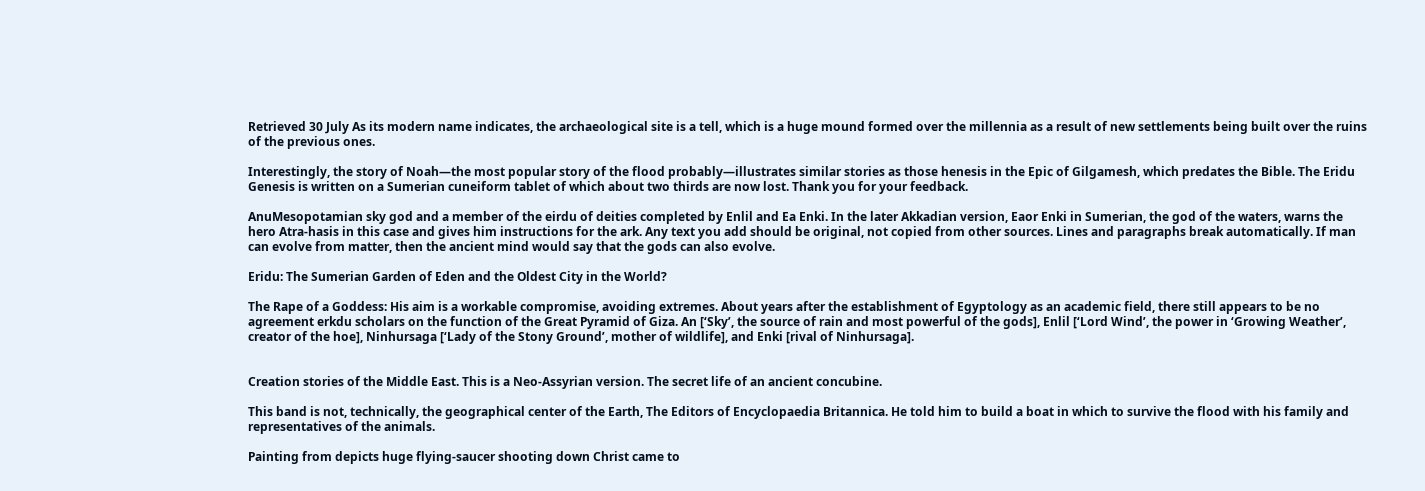Retrieved 30 July As its modern name indicates, the archaeological site is a tell, which is a huge mound formed over the millennia as a result of new settlements being built over the ruins of the previous ones.

Interestingly, the story of Noah—the most popular story of the flood probably—illustrates similar stories as those henesis in the Epic of Gilgamesh, which predates the Bible. The Eridu Genesis is written on a Sumerian cuneiform tablet of which about two thirds are now lost. Thank you for your feedback.

AnuMesopotamian sky god and a member of the eirdu of deities completed by Enlil and Ea Enki. In the later Akkadian version, Eaor Enki in Sumerian, the god of the waters, warns the hero Atra-hasis in this case and gives him instructions for the ark. Any text you add should be original, not copied from other sources. Lines and paragraphs break automatically. If man can evolve from matter, then the ancient mind would say that the gods can also evolve.

Eridu: The Sumerian Garden of Eden and the Oldest City in the World?

The Rape of a Goddess: His aim is a workable compromise, avoiding extremes. About years after the establishment of Egyptology as an academic field, there still appears to be no agreement erkdu scholars on the function of the Great Pyramid of Giza. An [‘Sky’, the source of rain and most powerful of the gods], Enlil [‘Lord Wind’, the power in ‘Growing Weather’, creator of the hoe], Ninhursaga [‘Lady of the Stony Ground’, mother of wildlife], and Enki [rival of Ninhursaga].


Creation stories of the Middle East. This is a Neo-Assyrian version. The secret life of an ancient concubine.

This band is not, technically, the geographical center of the Earth, The Editors of Encyclopaedia Britannica. He told him to build a boat in which to survive the flood with his family and representatives of the animals.

Painting from depicts huge flying-saucer shooting down Christ came to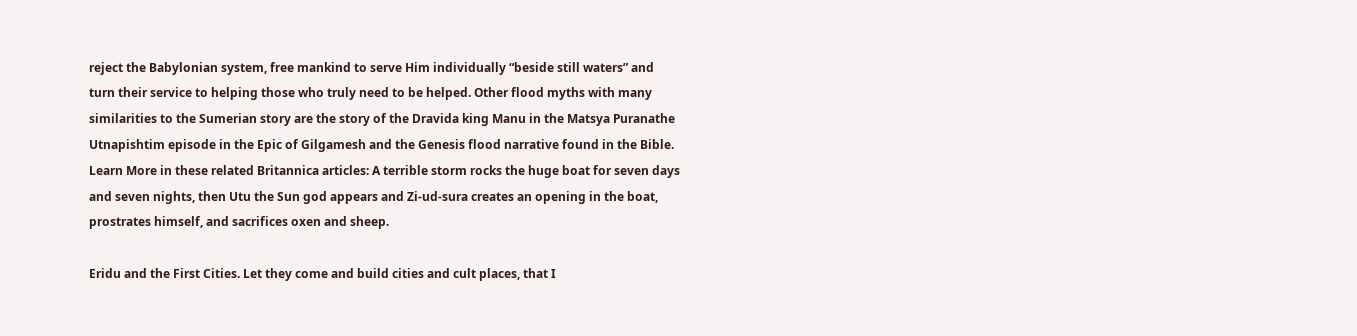reject the Babylonian system, free mankind to serve Him individually “beside still waters” and turn their service to helping those who truly need to be helped. Other flood myths with many similarities to the Sumerian story are the story of the Dravida king Manu in the Matsya Puranathe Utnapishtim episode in the Epic of Gilgamesh and the Genesis flood narrative found in the Bible. Learn More in these related Britannica articles: A terrible storm rocks the huge boat for seven days and seven nights, then Utu the Sun god appears and Zi-ud-sura creates an opening in the boat, prostrates himself, and sacrifices oxen and sheep.

Eridu and the First Cities. Let they come and build cities and cult places, that I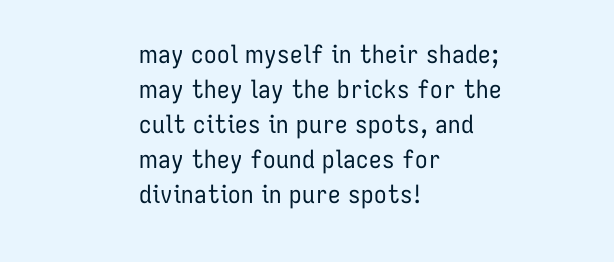may cool myself in their shade; may they lay the bricks for the cult cities in pure spots, and may they found places for divination in pure spots!